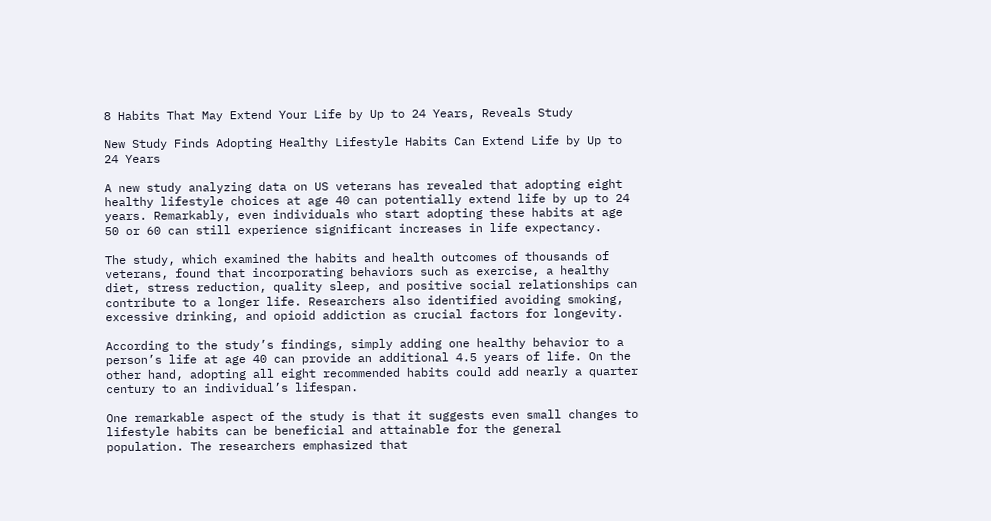8 Habits That May Extend Your Life by Up to 24 Years, Reveals Study

New Study Finds Adopting Healthy Lifestyle Habits Can Extend Life by Up to 24 Years

A new study analyzing data on US veterans has revealed that adopting eight healthy lifestyle choices at age 40 can potentially extend life by up to 24 years. Remarkably, even individuals who start adopting these habits at age 50 or 60 can still experience significant increases in life expectancy.

The study, which examined the habits and health outcomes of thousands of veterans, found that incorporating behaviors such as exercise, a healthy diet, stress reduction, quality sleep, and positive social relationships can contribute to a longer life. Researchers also identified avoiding smoking, excessive drinking, and opioid addiction as crucial factors for longevity.

According to the study’s findings, simply adding one healthy behavior to a person’s life at age 40 can provide an additional 4.5 years of life. On the other hand, adopting all eight recommended habits could add nearly a quarter century to an individual’s lifespan.

One remarkable aspect of the study is that it suggests even small changes to lifestyle habits can be beneficial and attainable for the general population. The researchers emphasized that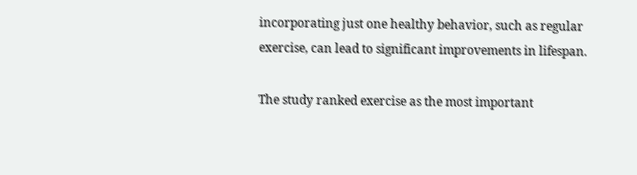incorporating just one healthy behavior, such as regular exercise, can lead to significant improvements in lifespan.

The study ranked exercise as the most important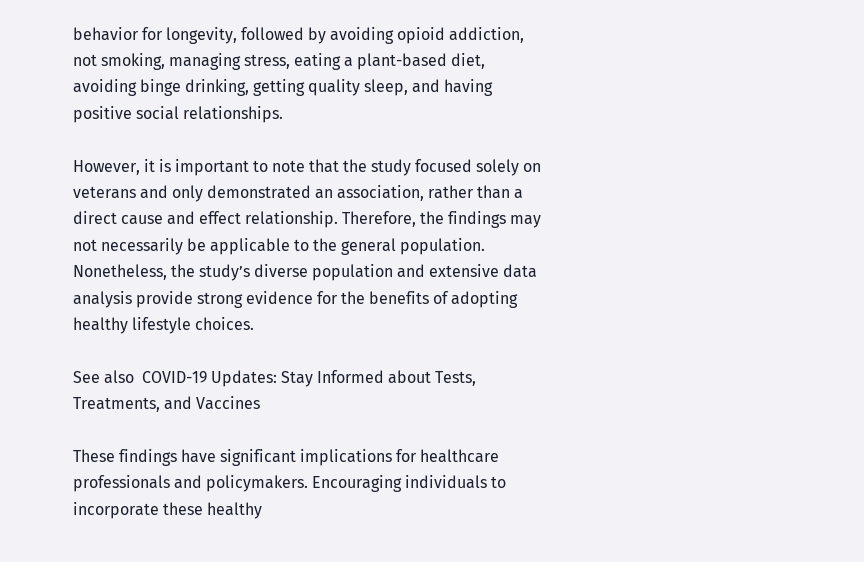behavior for longevity, followed by avoiding opioid addiction, not smoking, managing stress, eating a plant-based diet, avoiding binge drinking, getting quality sleep, and having positive social relationships.

However, it is important to note that the study focused solely on veterans and only demonstrated an association, rather than a direct cause and effect relationship. Therefore, the findings may not necessarily be applicable to the general population. Nonetheless, the study’s diverse population and extensive data analysis provide strong evidence for the benefits of adopting healthy lifestyle choices.

See also  COVID-19 Updates: Stay Informed about Tests, Treatments, and Vaccines

These findings have significant implications for healthcare professionals and policymakers. Encouraging individuals to incorporate these healthy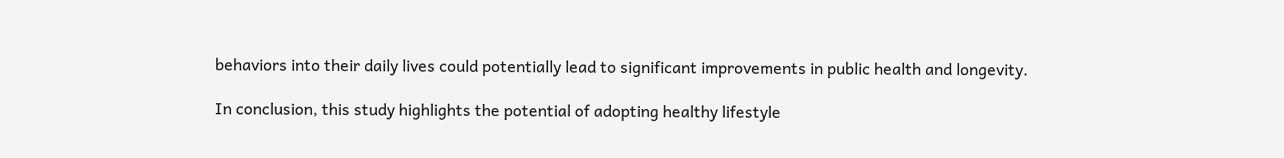behaviors into their daily lives could potentially lead to significant improvements in public health and longevity.

In conclusion, this study highlights the potential of adopting healthy lifestyle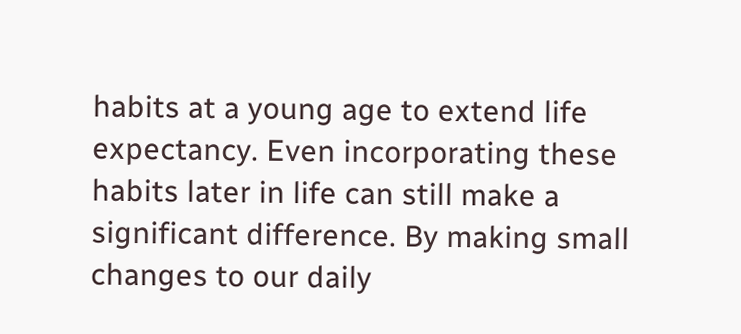habits at a young age to extend life expectancy. Even incorporating these habits later in life can still make a significant difference. By making small changes to our daily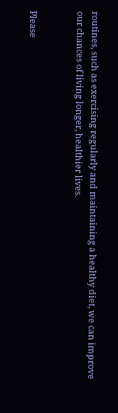routines, such as exercising regularly and maintaining a healthy diet, we can improve our chances of living longer, healthier lives.


Please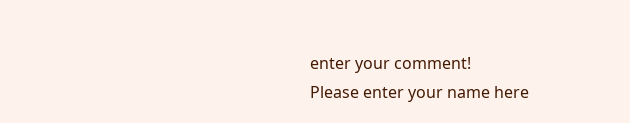enter your comment!
Please enter your name here